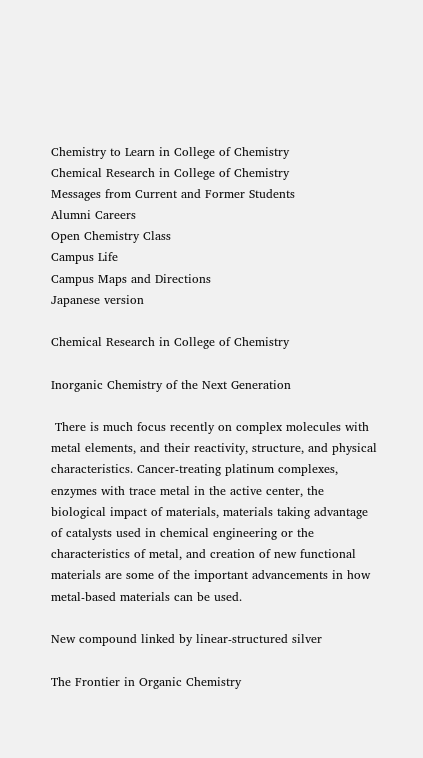Chemistry to Learn in College of Chemistry
Chemical Research in College of Chemistry
Messages from Current and Former Students
Alumni Careers
Open Chemistry Class
Campus Life
Campus Maps and Directions
Japanese version

Chemical Research in College of Chemistry

Inorganic Chemistry of the Next Generation

 There is much focus recently on complex molecules with metal elements, and their reactivity, structure, and physical characteristics. Cancer-treating platinum complexes, enzymes with trace metal in the active center, the biological impact of materials, materials taking advantage of catalysts used in chemical engineering or the characteristics of metal, and creation of new functional materials are some of the important advancements in how metal-based materials can be used.

New compound linked by linear-structured silver

The Frontier in Organic Chemistry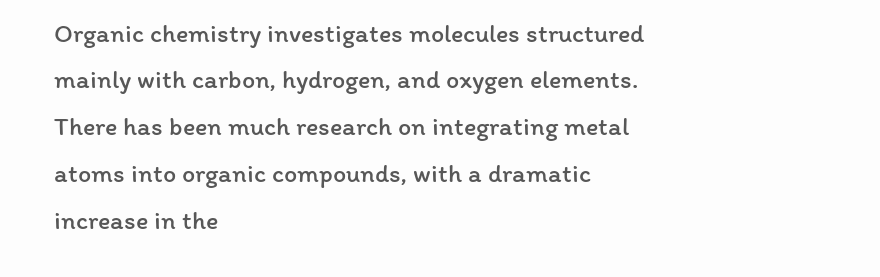Organic chemistry investigates molecules structured mainly with carbon, hydrogen, and oxygen elements. There has been much research on integrating metal atoms into organic compounds, with a dramatic increase in the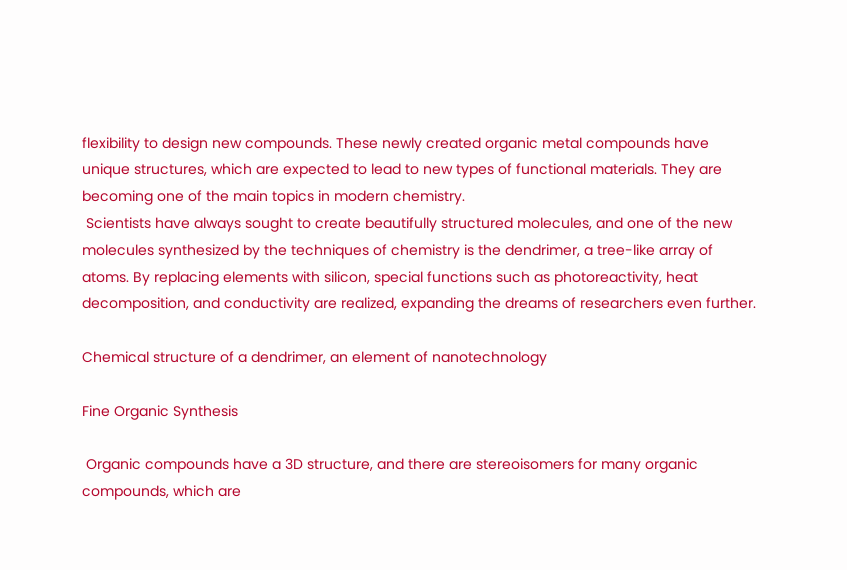flexibility to design new compounds. These newly created organic metal compounds have unique structures, which are expected to lead to new types of functional materials. They are becoming one of the main topics in modern chemistry.
 Scientists have always sought to create beautifully structured molecules, and one of the new molecules synthesized by the techniques of chemistry is the dendrimer, a tree-like array of atoms. By replacing elements with silicon, special functions such as photoreactivity, heat decomposition, and conductivity are realized, expanding the dreams of researchers even further.

Chemical structure of a dendrimer, an element of nanotechnology

Fine Organic Synthesis

 Organic compounds have a 3D structure, and there are stereoisomers for many organic compounds, which are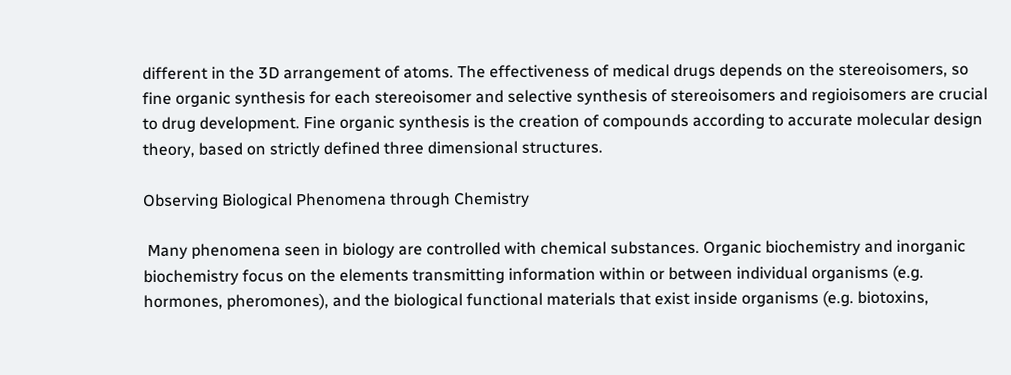different in the 3D arrangement of atoms. The effectiveness of medical drugs depends on the stereoisomers, so fine organic synthesis for each stereoisomer and selective synthesis of stereoisomers and regioisomers are crucial to drug development. Fine organic synthesis is the creation of compounds according to accurate molecular design theory, based on strictly defined three dimensional structures.

Observing Biological Phenomena through Chemistry

 Many phenomena seen in biology are controlled with chemical substances. Organic biochemistry and inorganic biochemistry focus on the elements transmitting information within or between individual organisms (e.g. hormones, pheromones), and the biological functional materials that exist inside organisms (e.g. biotoxins,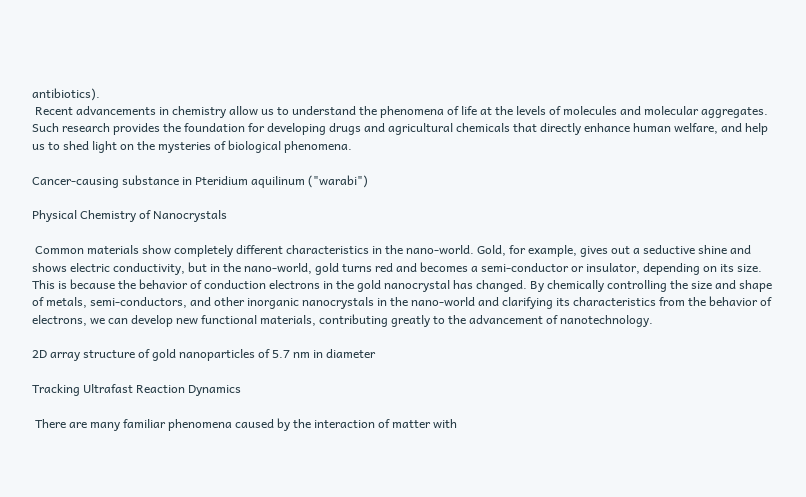antibiotics).
 Recent advancements in chemistry allow us to understand the phenomena of life at the levels of molecules and molecular aggregates. Such research provides the foundation for developing drugs and agricultural chemicals that directly enhance human welfare, and help us to shed light on the mysteries of biological phenomena.

Cancer-causing substance in Pteridium aquilinum ("warabi")

Physical Chemistry of Nanocrystals

 Common materials show completely different characteristics in the nano-world. Gold, for example, gives out a seductive shine and shows electric conductivity, but in the nano-world, gold turns red and becomes a semi-conductor or insulator, depending on its size. This is because the behavior of conduction electrons in the gold nanocrystal has changed. By chemically controlling the size and shape of metals, semi-conductors, and other inorganic nanocrystals in the nano-world and clarifying its characteristics from the behavior of electrons, we can develop new functional materials, contributing greatly to the advancement of nanotechnology.

2D array structure of gold nanoparticles of 5.7 nm in diameter

Tracking Ultrafast Reaction Dynamics

 There are many familiar phenomena caused by the interaction of matter with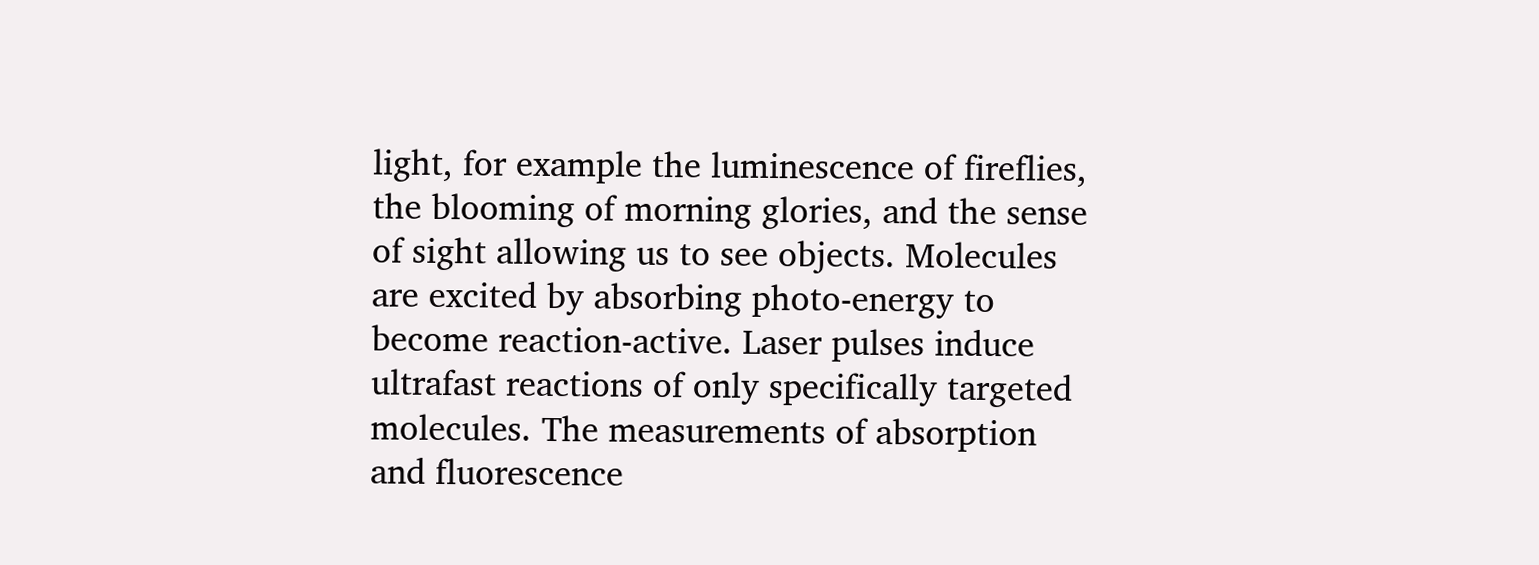light, for example the luminescence of fireflies, the blooming of morning glories, and the sense of sight allowing us to see objects. Molecules are excited by absorbing photo-energy to become reaction-active. Laser pulses induce ultrafast reactions of only specifically targeted molecules. The measurements of absorption and fluorescence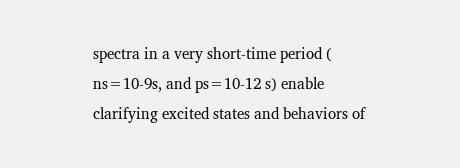spectra in a very short-time period ( ns=10-9s, and ps=10-12 s) enable clarifying excited states and behaviors of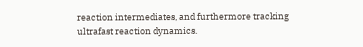reaction intermediates, and furthermore tracking ultrafast reaction dynamics.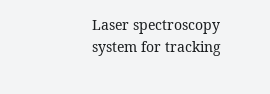Laser spectroscopy system for tracking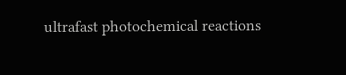ultrafast photochemical reactions